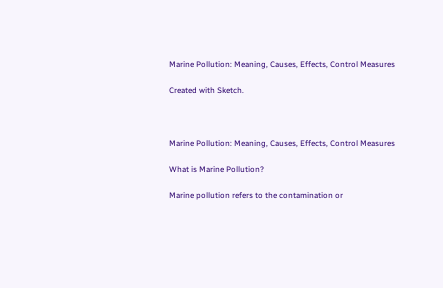Marine Pollution: Meaning, Causes, Effects, Control Measures

Created with Sketch.



Marine Pollution: Meaning, Causes, Effects, Control Measures

What is Marine Pollution?

Marine pollution refers to the contamination or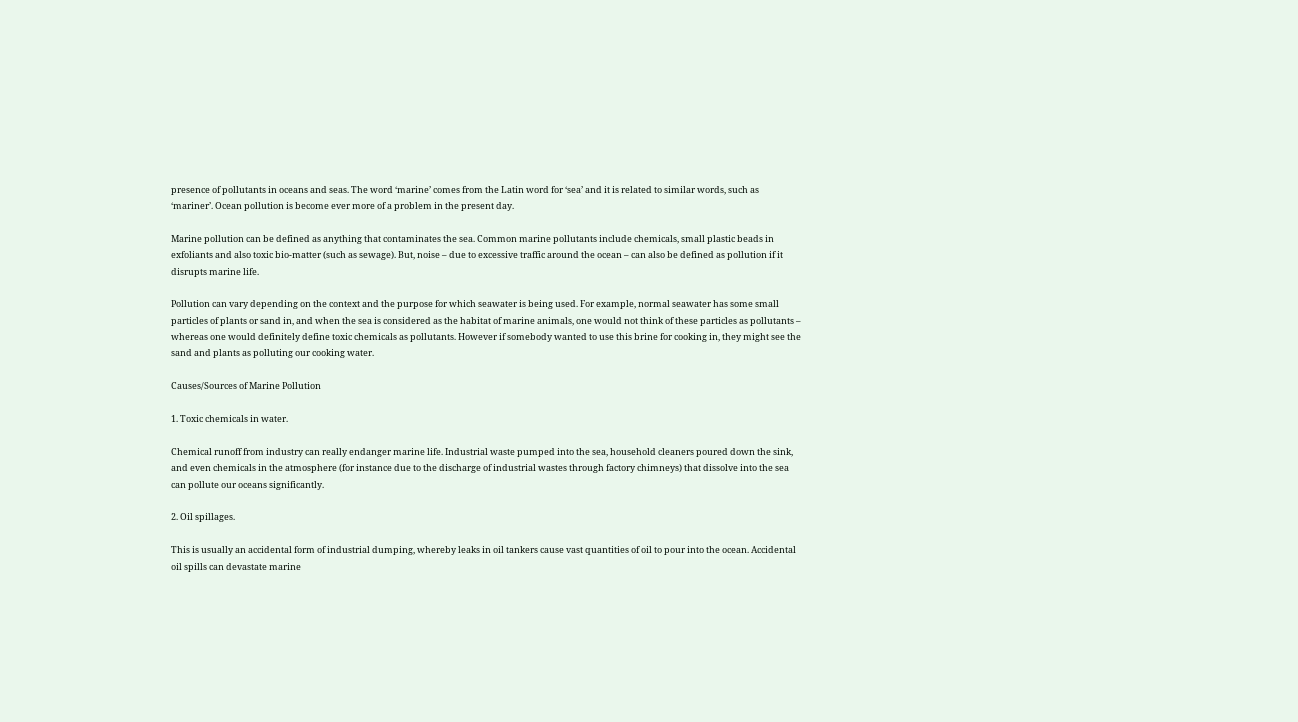presence of pollutants in oceans and seas. The word ‘marine’ comes from the Latin word for ‘sea’ and it is related to similar words, such as ‘mariner’. Ocean pollution is become ever more of a problem in the present day.

Marine pollution can be defined as anything that contaminates the sea. Common marine pollutants include chemicals, small plastic beads in exfoliants and also toxic bio-matter (such as sewage). But, noise – due to excessive traffic around the ocean – can also be defined as pollution if it disrupts marine life.

Pollution can vary depending on the context and the purpose for which seawater is being used. For example, normal seawater has some small particles of plants or sand in, and when the sea is considered as the habitat of marine animals, one would not think of these particles as pollutants – whereas one would definitely define toxic chemicals as pollutants. However if somebody wanted to use this brine for cooking in, they might see the sand and plants as polluting our cooking water.

Causes/Sources of Marine Pollution

1. Toxic chemicals in water.

Chemical runoff from industry can really endanger marine life. Industrial waste pumped into the sea, household cleaners poured down the sink, and even chemicals in the atmosphere (for instance due to the discharge of industrial wastes through factory chimneys) that dissolve into the sea can pollute our oceans significantly.

2. Oil spillages.

This is usually an accidental form of industrial dumping, whereby leaks in oil tankers cause vast quantities of oil to pour into the ocean. Accidental oil spills can devastate marine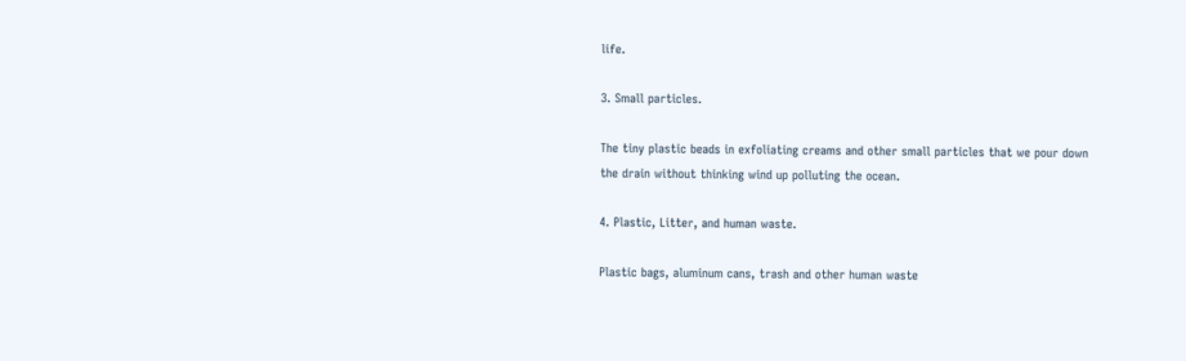life.

3. Small particles.

The tiny plastic beads in exfoliating creams and other small particles that we pour down the drain without thinking wind up polluting the ocean.

4. Plastic, Litter, and human waste.

Plastic bags, aluminum cans, trash and other human waste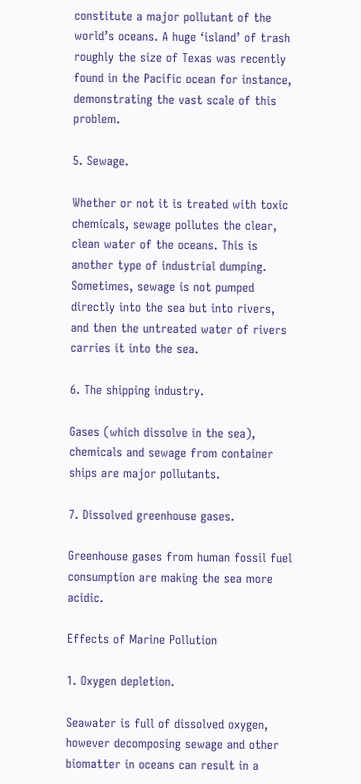constitute a major pollutant of the world’s oceans. A huge ‘island’ of trash roughly the size of Texas was recently found in the Pacific ocean for instance, demonstrating the vast scale of this problem.

5. Sewage.

Whether or not it is treated with toxic chemicals, sewage pollutes the clear, clean water of the oceans. This is another type of industrial dumping. Sometimes, sewage is not pumped directly into the sea but into rivers, and then the untreated water of rivers carries it into the sea.

6. The shipping industry.

Gases (which dissolve in the sea), chemicals and sewage from container ships are major pollutants.

7. Dissolved greenhouse gases.

Greenhouse gases from human fossil fuel consumption are making the sea more acidic.

Effects of Marine Pollution

1. Oxygen depletion.

Seawater is full of dissolved oxygen, however decomposing sewage and other biomatter in oceans can result in a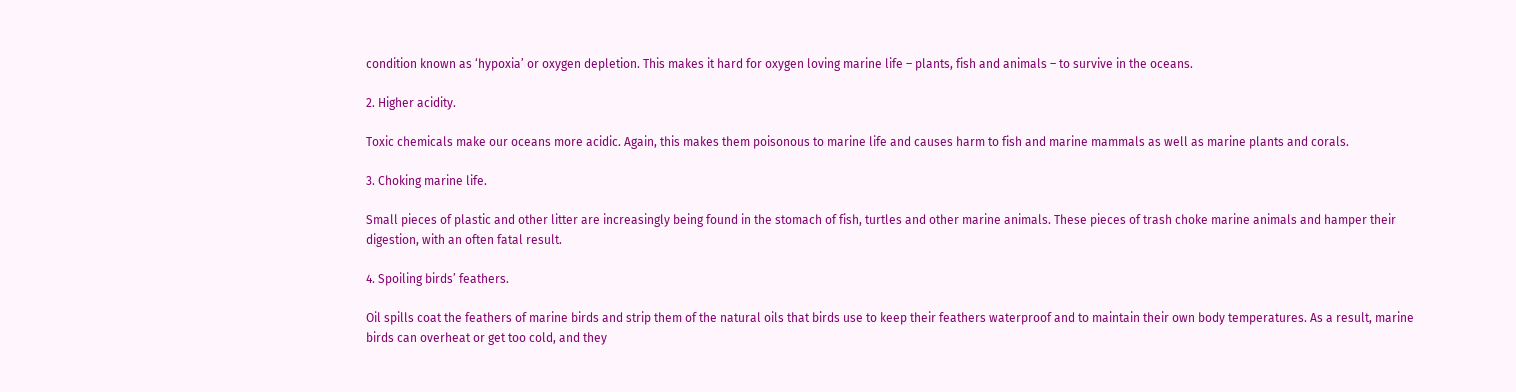condition known as ‘hypoxia’ or oxygen depletion. This makes it hard for oxygen loving marine life – plants, fish and animals – to survive in the oceans.

2. Higher acidity.

Toxic chemicals make our oceans more acidic. Again, this makes them poisonous to marine life and causes harm to fish and marine mammals as well as marine plants and corals.

3. Choking marine life.

Small pieces of plastic and other litter are increasingly being found in the stomach of fish, turtles and other marine animals. These pieces of trash choke marine animals and hamper their digestion, with an often fatal result.

4. Spoiling birds’ feathers.

Oil spills coat the feathers of marine birds and strip them of the natural oils that birds use to keep their feathers waterproof and to maintain their own body temperatures. As a result, marine birds can overheat or get too cold, and they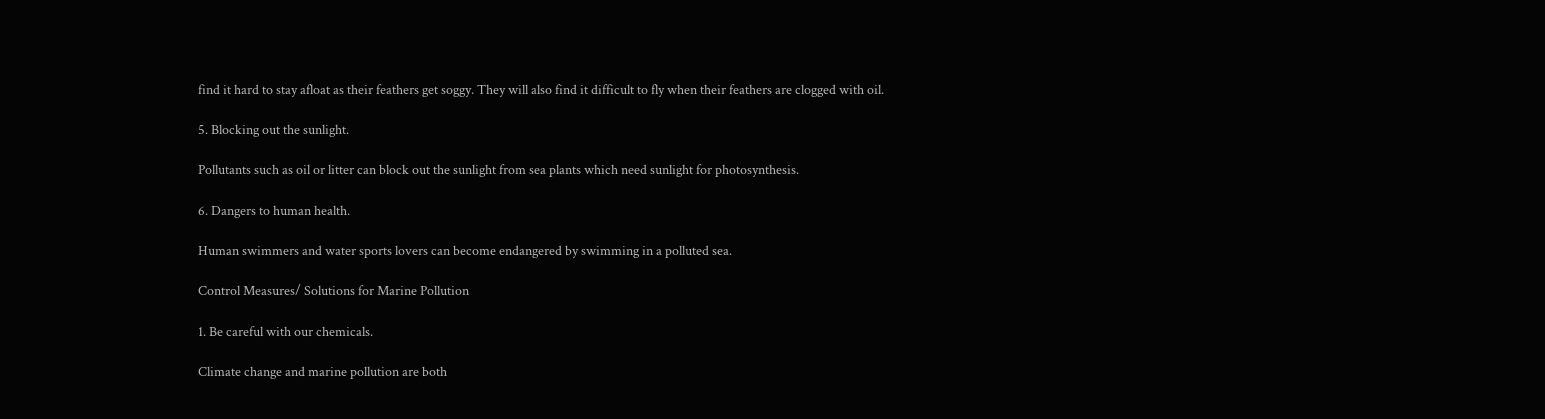find it hard to stay afloat as their feathers get soggy. They will also find it difficult to fly when their feathers are clogged with oil.

5. Blocking out the sunlight.

Pollutants such as oil or litter can block out the sunlight from sea plants which need sunlight for photosynthesis.

6. Dangers to human health.

Human swimmers and water sports lovers can become endangered by swimming in a polluted sea.

Control Measures/ Solutions for Marine Pollution

1. Be careful with our chemicals.

Climate change and marine pollution are both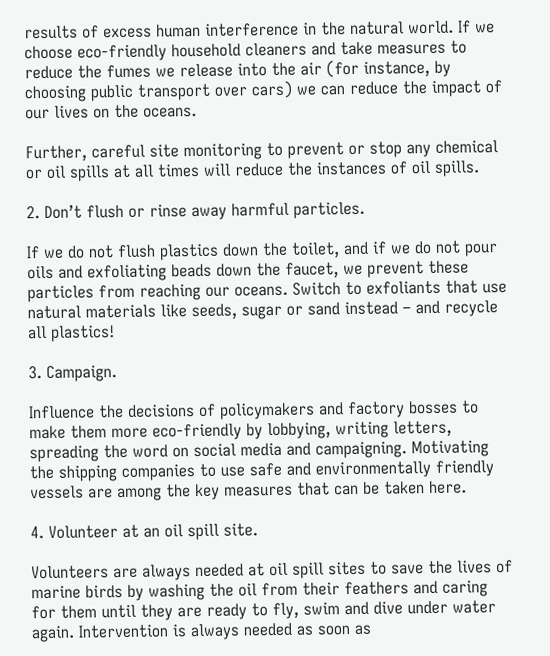results of excess human interference in the natural world. If we choose eco-friendly household cleaners and take measures to reduce the fumes we release into the air (for instance, by choosing public transport over cars) we can reduce the impact of our lives on the oceans.

Further, careful site monitoring to prevent or stop any chemical or oil spills at all times will reduce the instances of oil spills.

2. Don’t flush or rinse away harmful particles.

If we do not flush plastics down the toilet, and if we do not pour oils and exfoliating beads down the faucet, we prevent these particles from reaching our oceans. Switch to exfoliants that use natural materials like seeds, sugar or sand instead – and recycle all plastics!

3. Campaign.

Influence the decisions of policymakers and factory bosses to make them more eco-friendly by lobbying, writing letters, spreading the word on social media and campaigning. Motivating the shipping companies to use safe and environmentally friendly vessels are among the key measures that can be taken here.

4. Volunteer at an oil spill site.

Volunteers are always needed at oil spill sites to save the lives of marine birds by washing the oil from their feathers and caring for them until they are ready to fly, swim and dive under water again. Intervention is always needed as soon as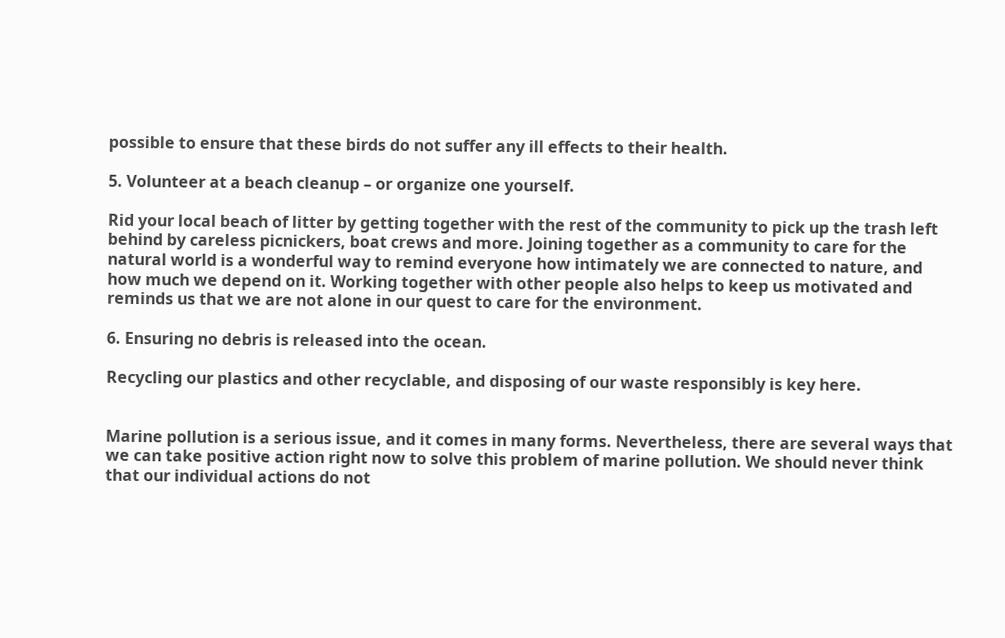possible to ensure that these birds do not suffer any ill effects to their health.

5. Volunteer at a beach cleanup – or organize one yourself.

Rid your local beach of litter by getting together with the rest of the community to pick up the trash left behind by careless picnickers, boat crews and more. Joining together as a community to care for the natural world is a wonderful way to remind everyone how intimately we are connected to nature, and how much we depend on it. Working together with other people also helps to keep us motivated and reminds us that we are not alone in our quest to care for the environment.

6. Ensuring no debris is released into the ocean.

Recycling our plastics and other recyclable, and disposing of our waste responsibly is key here.


Marine pollution is a serious issue, and it comes in many forms. Nevertheless, there are several ways that we can take positive action right now to solve this problem of marine pollution. We should never think that our individual actions do not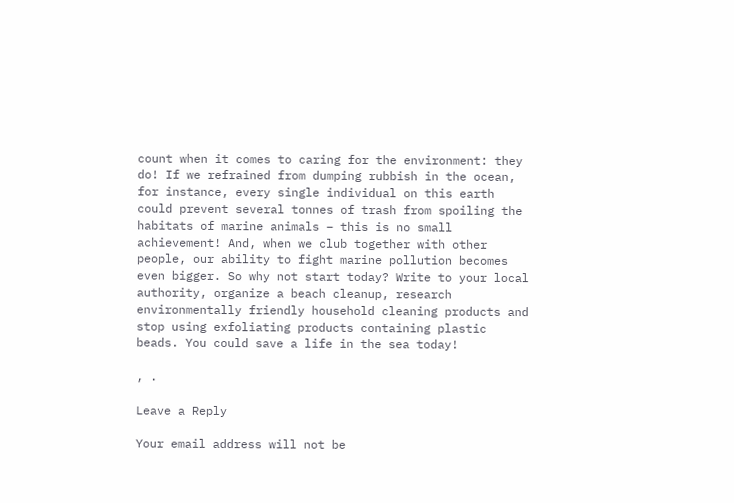count when it comes to caring for the environment: they do! If we refrained from dumping rubbish in the ocean, for instance, every single individual on this earth could prevent several tonnes of trash from spoiling the habitats of marine animals – this is no small achievement! And, when we club together with other people, our ability to fight marine pollution becomes even bigger. So why not start today? Write to your local authority, organize a beach cleanup, research environmentally friendly household cleaning products and stop using exfoliating products containing plastic beads. You could save a life in the sea today!

, .

Leave a Reply

Your email address will not be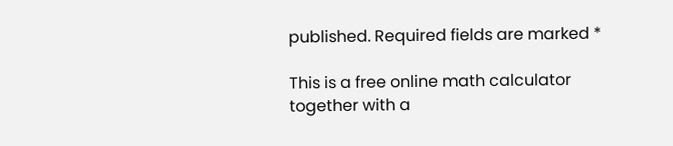published. Required fields are marked *

This is a free online math calculator together with a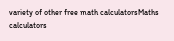variety of other free math calculatorsMaths calculators